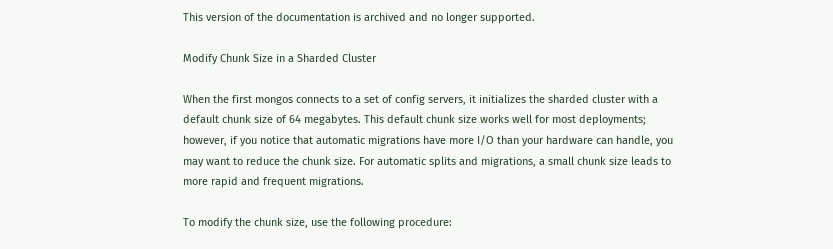This version of the documentation is archived and no longer supported.

Modify Chunk Size in a Sharded Cluster

When the first mongos connects to a set of config servers, it initializes the sharded cluster with a default chunk size of 64 megabytes. This default chunk size works well for most deployments; however, if you notice that automatic migrations have more I/O than your hardware can handle, you may want to reduce the chunk size. For automatic splits and migrations, a small chunk size leads to more rapid and frequent migrations.

To modify the chunk size, use the following procedure: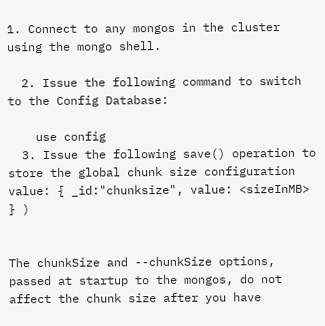1. Connect to any mongos in the cluster using the mongo shell.

  2. Issue the following command to switch to the Config Database:

    use config
  3. Issue the following save() operation to store the global chunk size configuration value: { _id:"chunksize", value: <sizeInMB> } )


The chunkSize and --chunkSize options, passed at startup to the mongos, do not affect the chunk size after you have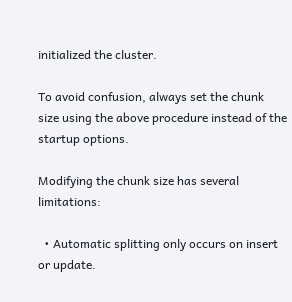initialized the cluster.

To avoid confusion, always set the chunk size using the above procedure instead of the startup options.

Modifying the chunk size has several limitations:

  • Automatic splitting only occurs on insert or update.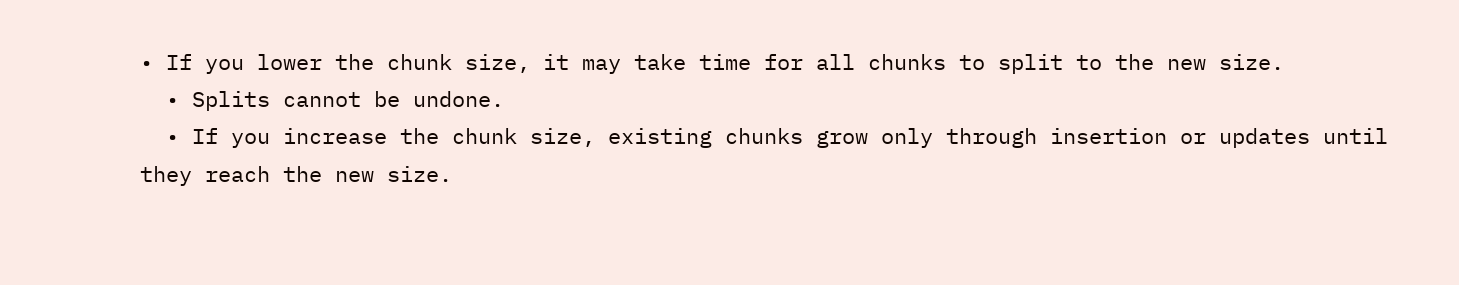• If you lower the chunk size, it may take time for all chunks to split to the new size.
  • Splits cannot be undone.
  • If you increase the chunk size, existing chunks grow only through insertion or updates until they reach the new size.